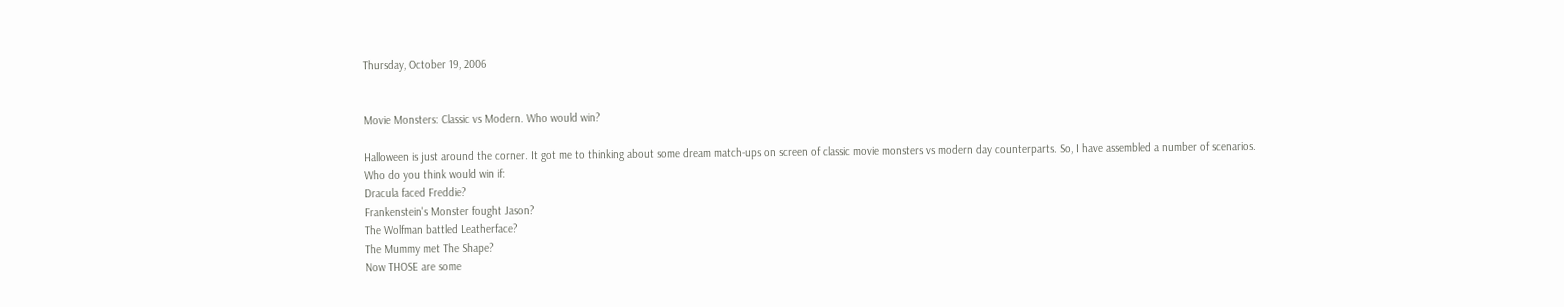Thursday, October 19, 2006


Movie Monsters: Classic vs Modern. Who would win?

Halloween is just around the corner. It got me to thinking about some dream match-ups on screen of classic movie monsters vs modern day counterparts. So, I have assembled a number of scenarios.
Who do you think would win if:
Dracula faced Freddie?
Frankenstein's Monster fought Jason?
The Wolfman battled Leatherface?
The Mummy met The Shape?
Now THOSE are some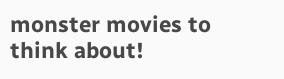monster movies to think about!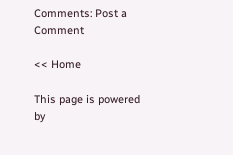Comments: Post a Comment

<< Home

This page is powered by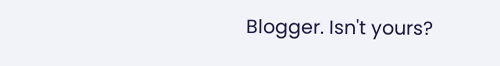Blogger. Isn't yours?